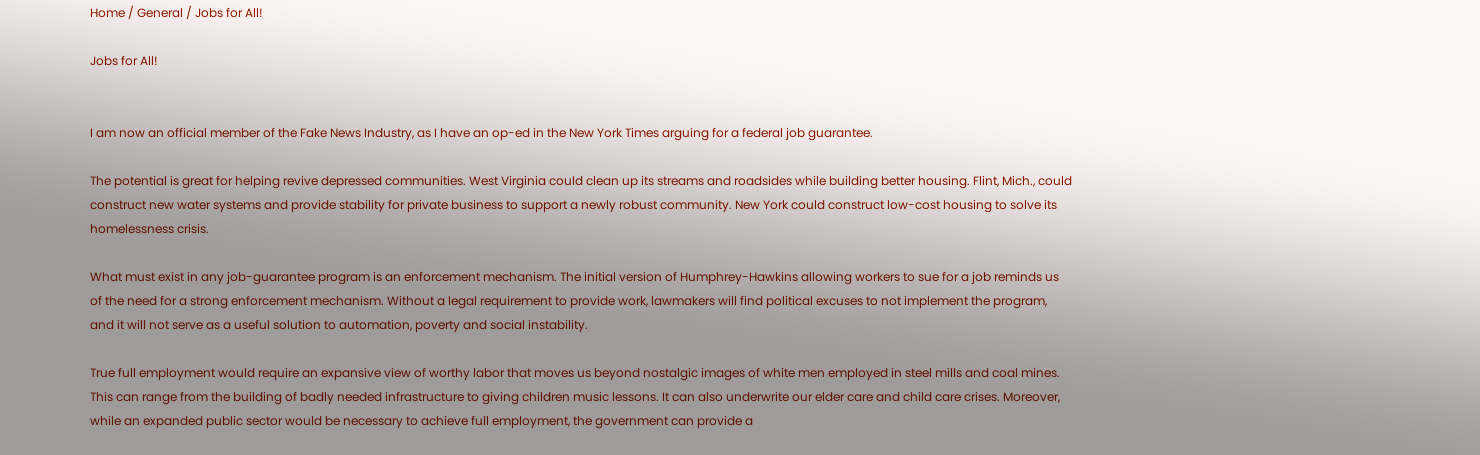Home / General / Jobs for All!

Jobs for All!


I am now an official member of the Fake News Industry, as I have an op-ed in the New York Times arguing for a federal job guarantee.

The potential is great for helping revive depressed communities. West Virginia could clean up its streams and roadsides while building better housing. Flint, Mich., could construct new water systems and provide stability for private business to support a newly robust community. New York could construct low-cost housing to solve its homelessness crisis.

What must exist in any job-guarantee program is an enforcement mechanism. The initial version of Humphrey-Hawkins allowing workers to sue for a job reminds us of the need for a strong enforcement mechanism. Without a legal requirement to provide work, lawmakers will find political excuses to not implement the program, and it will not serve as a useful solution to automation, poverty and social instability.

True full employment would require an expansive view of worthy labor that moves us beyond nostalgic images of white men employed in steel mills and coal mines. This can range from the building of badly needed infrastructure to giving children music lessons. It can also underwrite our elder care and child care crises. Moreover, while an expanded public sector would be necessary to achieve full employment, the government can provide a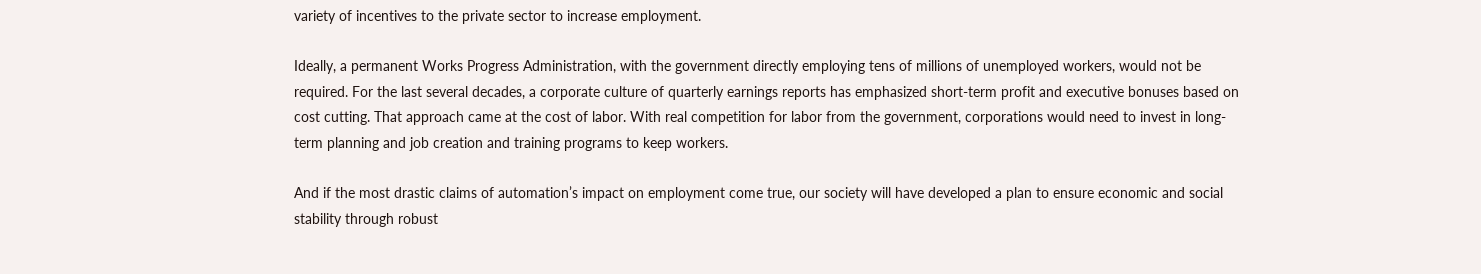variety of incentives to the private sector to increase employment.

Ideally, a permanent Works Progress Administration, with the government directly employing tens of millions of unemployed workers, would not be required. For the last several decades, a corporate culture of quarterly earnings reports has emphasized short-term profit and executive bonuses based on cost cutting. That approach came at the cost of labor. With real competition for labor from the government, corporations would need to invest in long-term planning and job creation and training programs to keep workers.

And if the most drastic claims of automation’s impact on employment come true, our society will have developed a plan to ensure economic and social stability through robust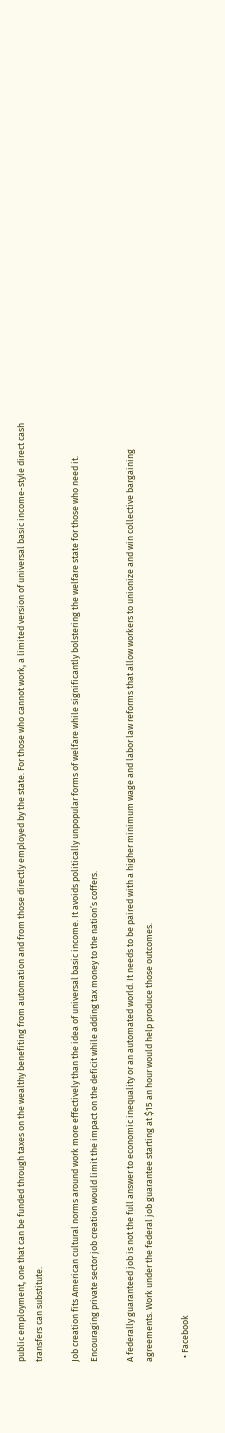public employment, one that can be funded through taxes on the wealthy benefiting from automation and from those directly employed by the state. For those who cannot work, a limited version of universal basic income-style direct cash transfers can substitute.

Job creation fits American cultural norms around work more effectively than the idea of universal basic income. It avoids politically unpopular forms of welfare while significantly bolstering the welfare state for those who need it. Encouraging private sector job creation would limit the impact on the deficit while adding tax money to the nation’s coffers.

A federally guaranteed job is not the full answer to economic inequality or an automated world. It needs to be paired with a higher minimum wage and labor law reforms that allow workers to unionize and win collective bargaining agreements. Work under the federal job guarantee starting at $15 an hour would help produce those outcomes.

  • Facebook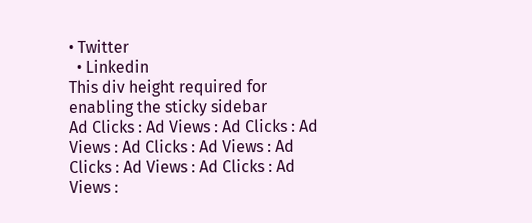• Twitter
  • Linkedin
This div height required for enabling the sticky sidebar
Ad Clicks : Ad Views : Ad Clicks : Ad Views : Ad Clicks : Ad Views : Ad Clicks : Ad Views : Ad Clicks : Ad Views :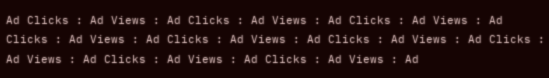Ad Clicks : Ad Views : Ad Clicks : Ad Views : Ad Clicks : Ad Views : Ad Clicks : Ad Views : Ad Clicks : Ad Views : Ad Clicks : Ad Views : Ad Clicks : Ad Views : Ad Clicks : Ad Views : Ad Clicks : Ad Views : Ad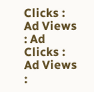Clicks : Ad Views : Ad Clicks : Ad Views :